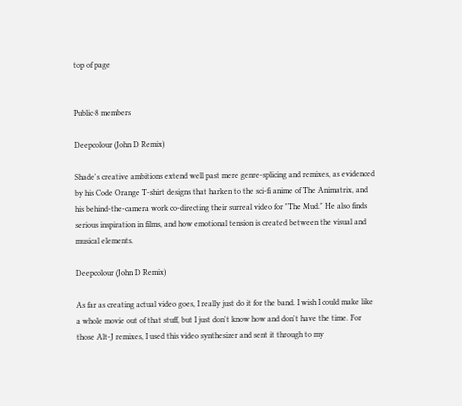top of page


Public·8 members

Deepcolour (John D Remix)

Shade's creative ambitions extend well past mere genre-splicing and remixes, as evidenced by his Code Orange T-shirt designs that harken to the sci-fi anime of The Animatrix, and his behind-the-camera work co-directing their surreal video for "The Mud." He also finds serious inspiration in films, and how emotional tension is created between the visual and musical elements.

Deepcolour (John D Remix)

As far as creating actual video goes, I really just do it for the band. I wish I could make like a whole movie out of that stuff, but I just don't know how and don't have the time. For those Alt-J remixes, I used this video synthesizer and sent it through to my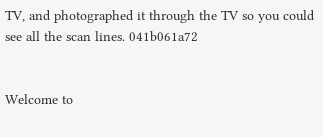TV, and photographed it through the TV so you could see all the scan lines. 041b061a72


Welcome to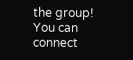the group! You can connect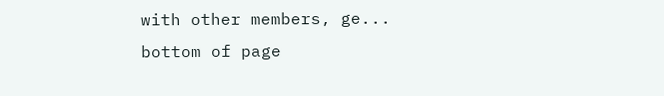with other members, ge...
bottom of page